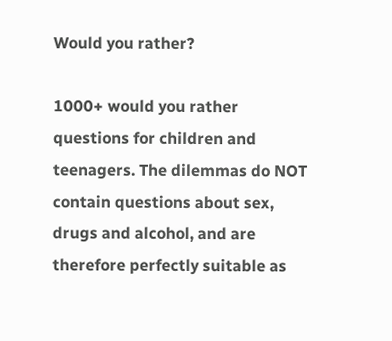Would you rather?

1000+ would you rather questions for children and teenagers. The dilemmas do NOT contain questions about sex, drugs and alcohol, and are therefore perfectly suitable as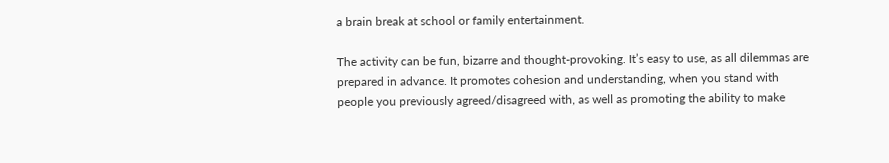a brain break at school or family entertainment.

The activity can be fun, bizarre and thought-provoking. It’s easy to use, as all dilemmas are prepared in advance. It promotes cohesion and understanding, when you stand with people you previously agreed/disagreed with, as well as promoting the ability to make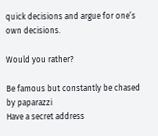quick decisions and argue for one’s own decisions.

Would you rather?

Be famous but constantly be chased by paparazzi
Have a secret address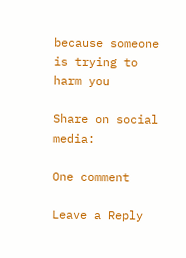because someone is trying to harm you

Share on social media:

One comment

Leave a Reply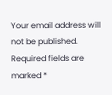Your email address will not be published. Required fields are marked *